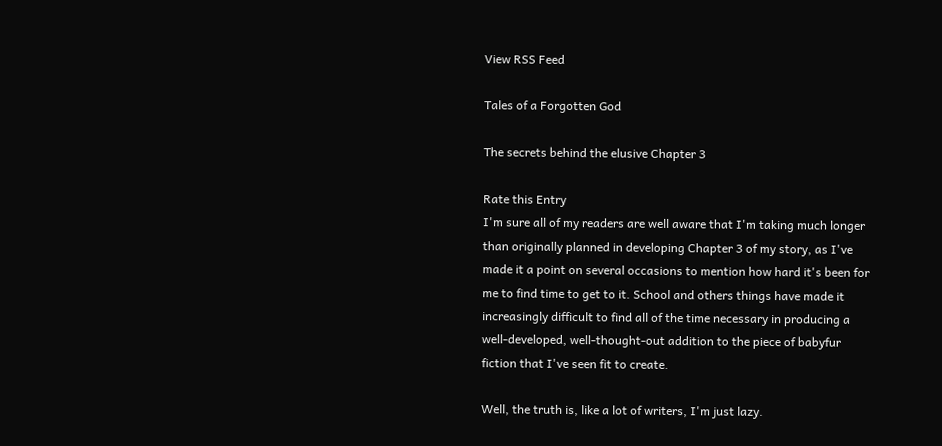View RSS Feed

Tales of a Forgotten God

The secrets behind the elusive Chapter 3

Rate this Entry
I'm sure all of my readers are well aware that I'm taking much longer than originally planned in developing Chapter 3 of my story, as I've made it a point on several occasions to mention how hard it's been for me to find time to get to it. School and others things have made it increasingly difficult to find all of the time necessary in producing a well-developed, well-thought-out addition to the piece of babyfur fiction that I've seen fit to create.

Well, the truth is, like a lot of writers, I'm just lazy.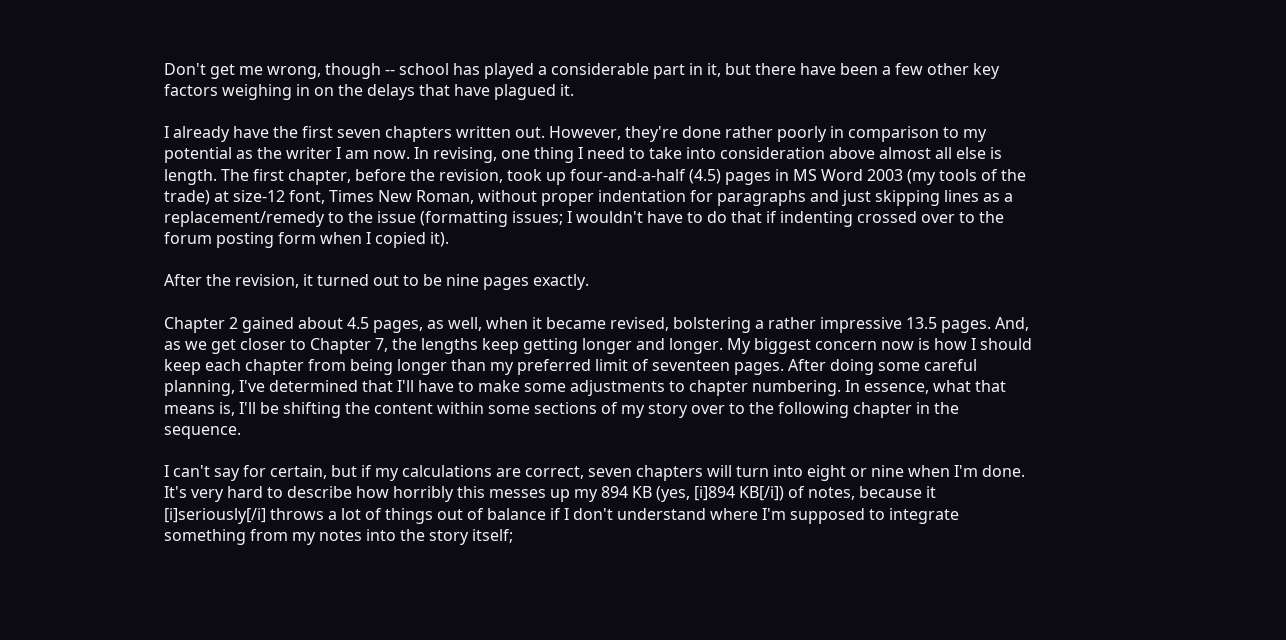Don't get me wrong, though -- school has played a considerable part in it, but there have been a few other key factors weighing in on the delays that have plagued it.

I already have the first seven chapters written out. However, they're done rather poorly in comparison to my potential as the writer I am now. In revising, one thing I need to take into consideration above almost all else is length. The first chapter, before the revision, took up four-and-a-half (4.5) pages in MS Word 2003 (my tools of the trade) at size-12 font, Times New Roman, without proper indentation for paragraphs and just skipping lines as a replacement/remedy to the issue (formatting issues; I wouldn't have to do that if indenting crossed over to the forum posting form when I copied it).

After the revision, it turned out to be nine pages exactly.

Chapter 2 gained about 4.5 pages, as well, when it became revised, bolstering a rather impressive 13.5 pages. And, as we get closer to Chapter 7, the lengths keep getting longer and longer. My biggest concern now is how I should keep each chapter from being longer than my preferred limit of seventeen pages. After doing some careful planning, I've determined that I'll have to make some adjustments to chapter numbering. In essence, what that means is, I'll be shifting the content within some sections of my story over to the following chapter in the sequence.

I can't say for certain, but if my calculations are correct, seven chapters will turn into eight or nine when I'm done. It's very hard to describe how horribly this messes up my 894 KB (yes, [i]894 KB[/i]) of notes, because it [i]seriously[/i] throws a lot of things out of balance if I don't understand where I'm supposed to integrate something from my notes into the story itself;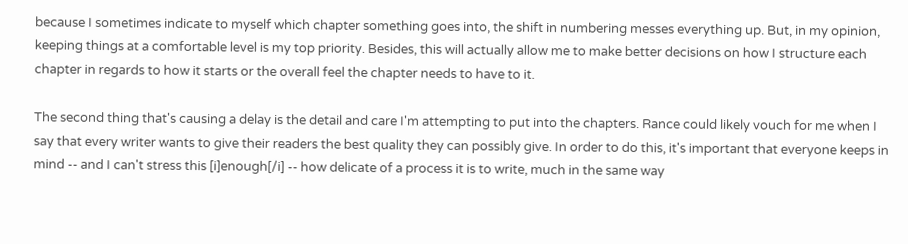because I sometimes indicate to myself which chapter something goes into, the shift in numbering messes everything up. But, in my opinion, keeping things at a comfortable level is my top priority. Besides, this will actually allow me to make better decisions on how I structure each chapter in regards to how it starts or the overall feel the chapter needs to have to it.

The second thing that's causing a delay is the detail and care I'm attempting to put into the chapters. Rance could likely vouch for me when I say that every writer wants to give their readers the best quality they can possibly give. In order to do this, it's important that everyone keeps in mind -- and I can't stress this [i]enough[/i] -- how delicate of a process it is to write, much in the same way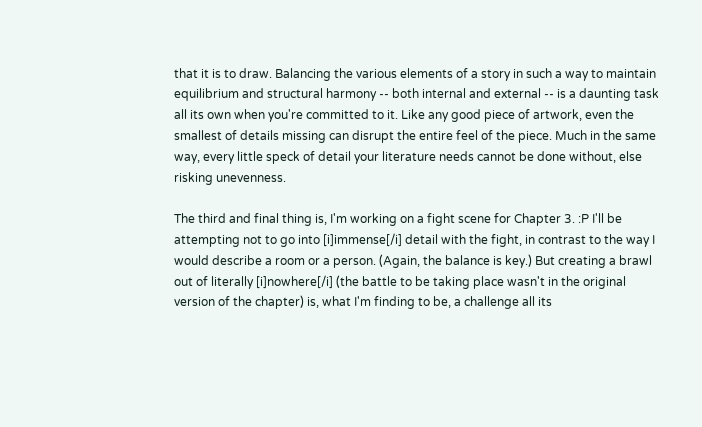that it is to draw. Balancing the various elements of a story in such a way to maintain equilibrium and structural harmony -- both internal and external -- is a daunting task all its own when you're committed to it. Like any good piece of artwork, even the smallest of details missing can disrupt the entire feel of the piece. Much in the same way, every little speck of detail your literature needs cannot be done without, else risking unevenness.

The third and final thing is, I'm working on a fight scene for Chapter 3. :P I'll be attempting not to go into [i]immense[/i] detail with the fight, in contrast to the way I would describe a room or a person. (Again, the balance is key.) But creating a brawl out of literally [i]nowhere[/i] (the battle to be taking place wasn't in the original version of the chapter) is, what I'm finding to be, a challenge all its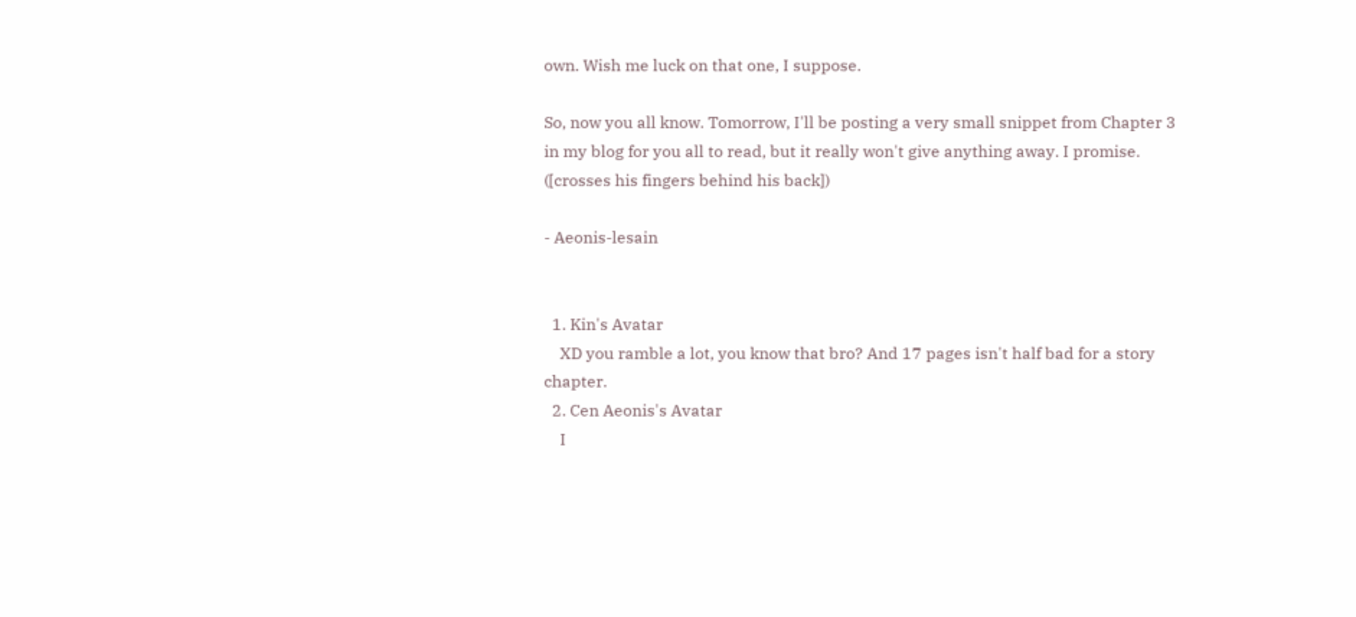own. Wish me luck on that one, I suppose.

So, now you all know. Tomorrow, I'll be posting a very small snippet from Chapter 3 in my blog for you all to read, but it really won't give anything away. I promise. ([crosses his fingers behind his back])

- Aeonis-lesain


  1. Kin's Avatar
    XD you ramble a lot, you know that bro? And 17 pages isn't half bad for a story chapter.
  2. Cen Aeonis's Avatar
    I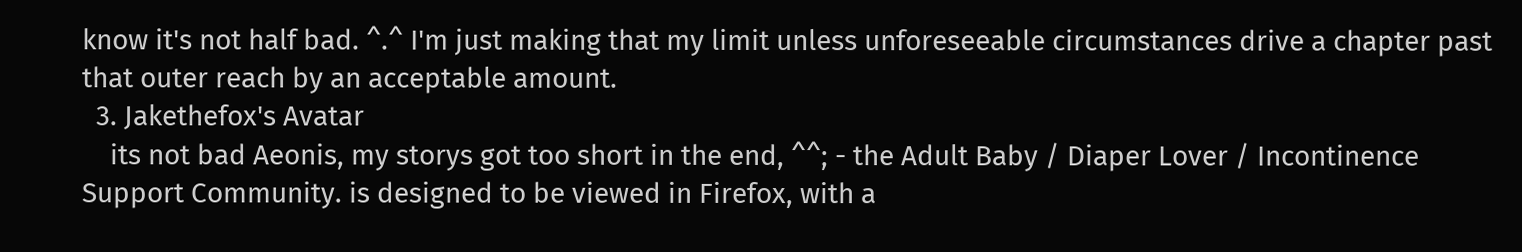know it's not half bad. ^.^ I'm just making that my limit unless unforeseeable circumstances drive a chapter past that outer reach by an acceptable amount.
  3. Jakethefox's Avatar
    its not bad Aeonis, my storys got too short in the end, ^^; - the Adult Baby / Diaper Lover / Incontinence Support Community. is designed to be viewed in Firefox, with a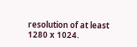resolution of at least 1280 x 1024.